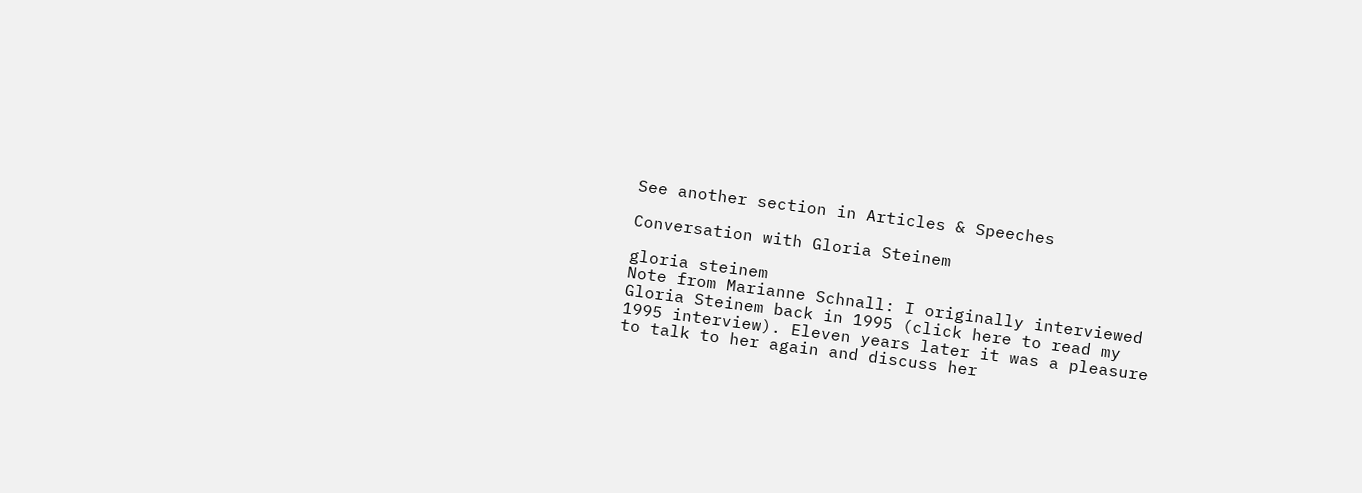See another section in Articles & Speeches

Conversation with Gloria Steinem

gloria steinem
Note from Marianne Schnall: I originally interviewed Gloria Steinem back in 1995 (click here to read my 1995 interview). Eleven years later it was a pleasure to talk to her again and discuss her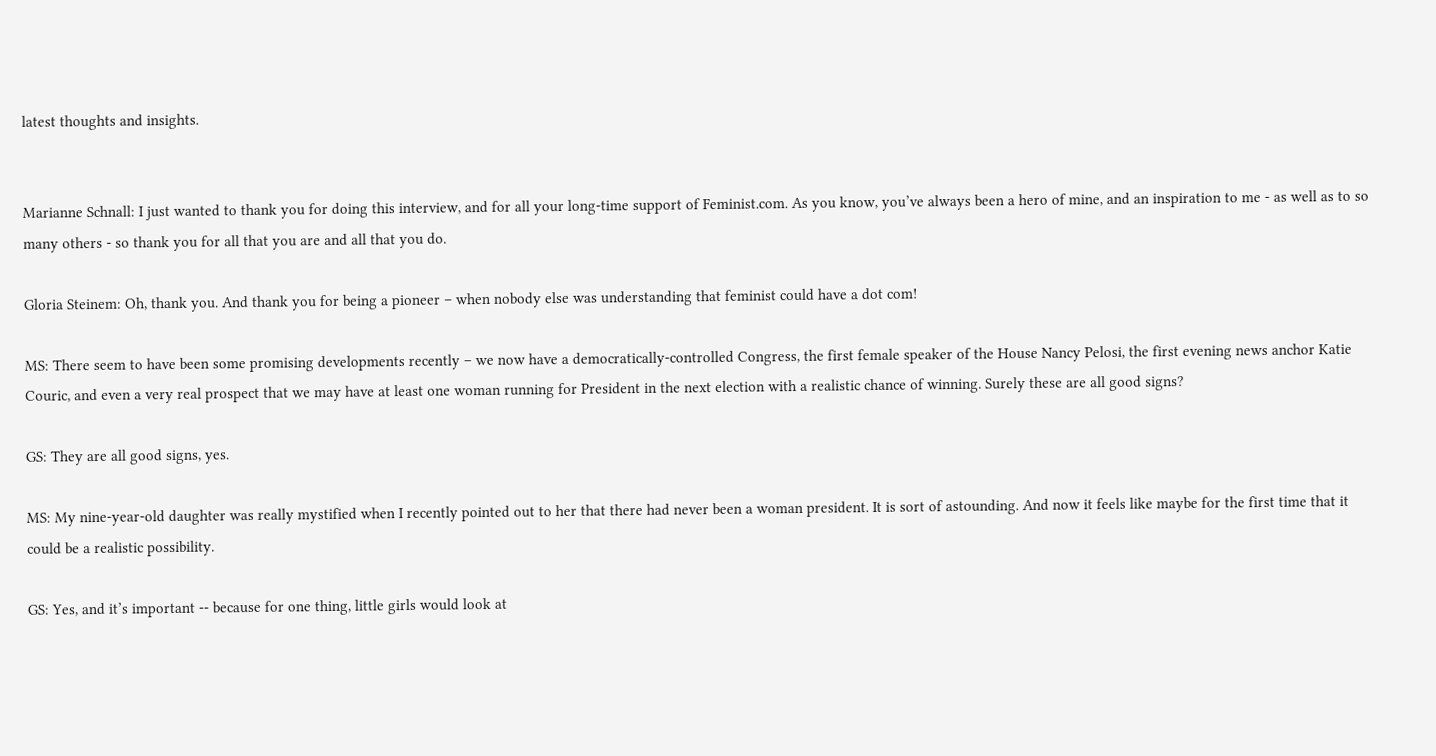latest thoughts and insights.


Marianne Schnall: I just wanted to thank you for doing this interview, and for all your long-time support of Feminist.com. As you know, you’ve always been a hero of mine, and an inspiration to me - as well as to so many others - so thank you for all that you are and all that you do.

Gloria Steinem: Oh, thank you. And thank you for being a pioneer – when nobody else was understanding that feminist could have a dot com!

MS: There seem to have been some promising developments recently – we now have a democratically-controlled Congress, the first female speaker of the House Nancy Pelosi, the first evening news anchor Katie Couric, and even a very real prospect that we may have at least one woman running for President in the next election with a realistic chance of winning. Surely these are all good signs?

GS: They are all good signs, yes.

MS: My nine-year-old daughter was really mystified when I recently pointed out to her that there had never been a woman president. It is sort of astounding. And now it feels like maybe for the first time that it could be a realistic possibility.

GS: Yes, and it’s important -- because for one thing, little girls would look at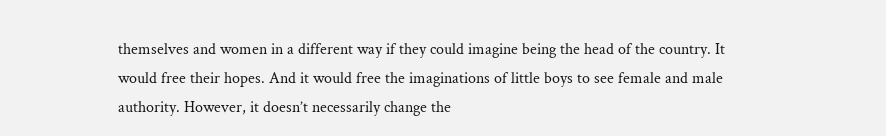themselves and women in a different way if they could imagine being the head of the country. It would free their hopes. And it would free the imaginations of little boys to see female and male authority. However, it doesn’t necessarily change the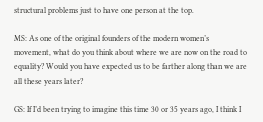structural problems just to have one person at the top.

MS: As one of the original founders of the modern women’s movement, what do you think about where we are now on the road to equality? Would you have expected us to be farther along than we are all these years later?

GS: If I’d been trying to imagine this time 30 or 35 years ago, I think I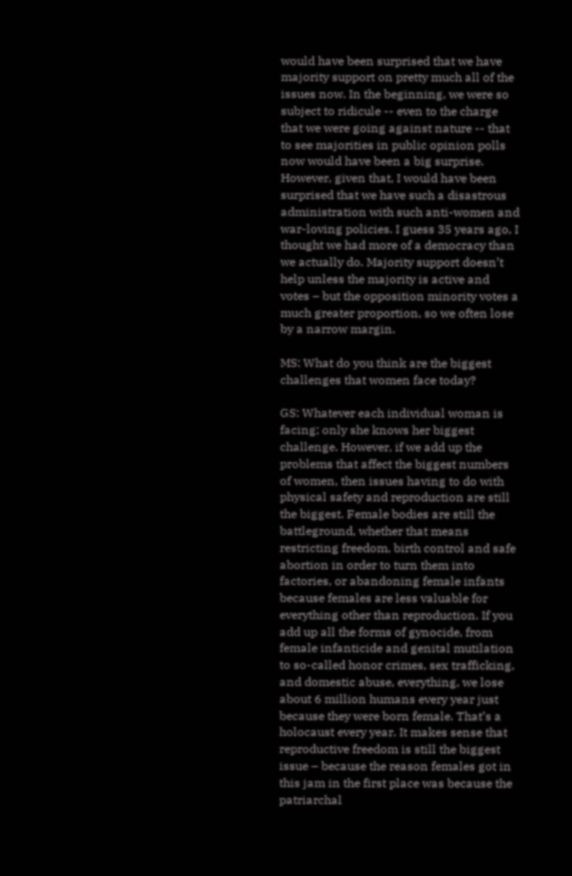would have been surprised that we have majority support on pretty much all of the issues now. In the beginning, we were so subject to ridicule -- even to the charge that we were going against nature -- that to see majorities in public opinion polls now would have been a big surprise. However, given that, I would have been surprised that we have such a disastrous administration with such anti-women and war-loving policies. I guess 35 years ago, I thought we had more of a democracy than we actually do. Majority support doesn’t help unless the majority is active and votes – but the opposition minority votes a much greater proportion, so we often lose by a narrow margin.

MS: What do you think are the biggest challenges that women face today?

GS: Whatever each individual woman is facing; only she knows her biggest challenge. However, if we add up the problems that affect the biggest numbers of women, then issues having to do with physical safety and reproduction are still the biggest. Female bodies are still the battleground, whether that means restricting freedom, birth control and safe abortion in order to turn them into factories, or abandoning female infants because females are less valuable for everything other than reproduction. If you add up all the forms of gynocide, from female infanticide and genital mutilation to so-called honor crimes, sex trafficking, and domestic abuse, everything, we lose about 6 million humans every year just because they were born female. That’s a holocaust every year. It makes sense that reproductive freedom is still the biggest issue – because the reason females got in this jam in the first place was because the patriarchal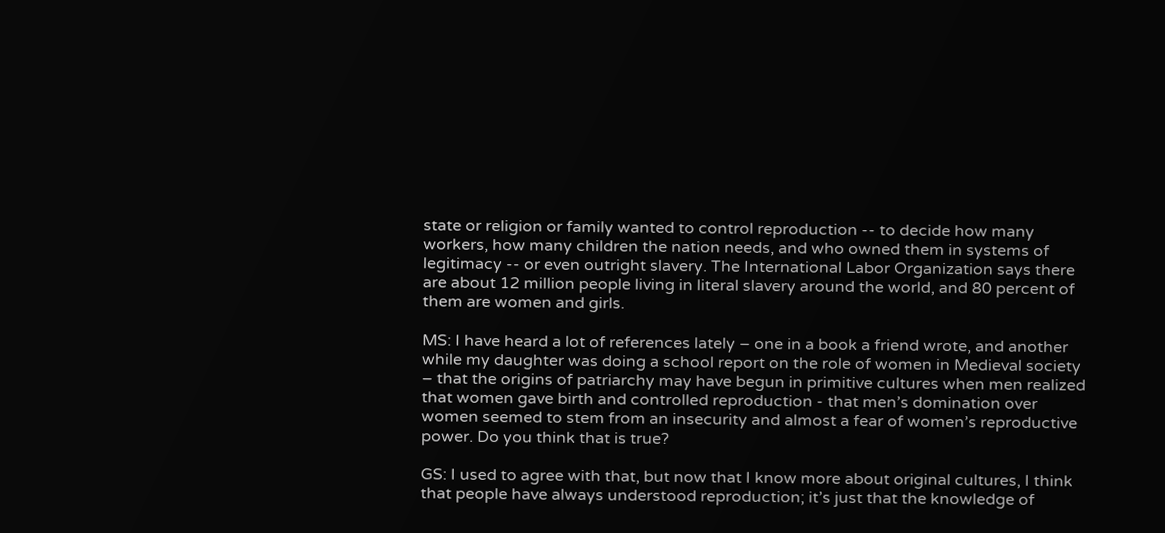state or religion or family wanted to control reproduction -- to decide how many workers, how many children the nation needs, and who owned them in systems of legitimacy -- or even outright slavery. The International Labor Organization says there are about 12 million people living in literal slavery around the world, and 80 percent of them are women and girls.

MS: I have heard a lot of references lately – one in a book a friend wrote, and another while my daughter was doing a school report on the role of women in Medieval society – that the origins of patriarchy may have begun in primitive cultures when men realized that women gave birth and controlled reproduction - that men’s domination over women seemed to stem from an insecurity and almost a fear of women’s reproductive power. Do you think that is true?

GS: I used to agree with that, but now that I know more about original cultures, I think that people have always understood reproduction; it’s just that the knowledge of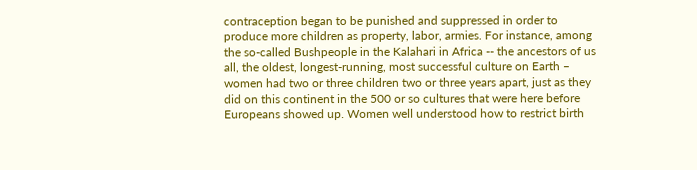contraception began to be punished and suppressed in order to produce more children as property, labor, armies. For instance, among the so-called Bushpeople in the Kalahari in Africa -- the ancestors of us all, the oldest, longest-running, most successful culture on Earth – women had two or three children two or three years apart, just as they did on this continent in the 500 or so cultures that were here before Europeans showed up. Women well understood how to restrict birth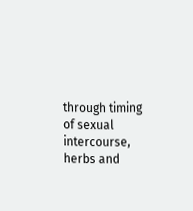through timing of sexual intercourse, herbs and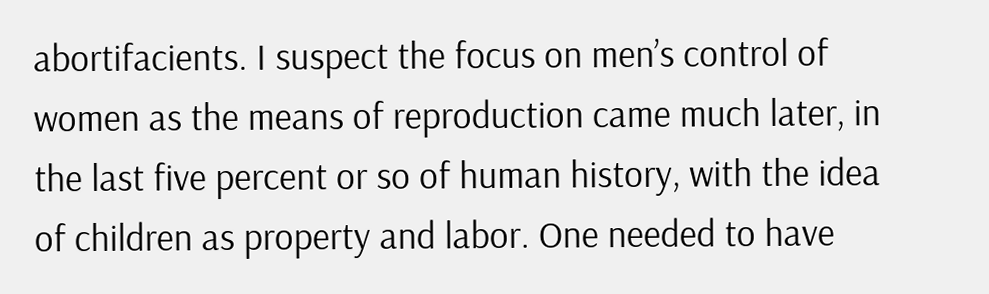abortifacients. I suspect the focus on men’s control of women as the means of reproduction came much later, in the last five percent or so of human history, with the idea of children as property and labor. One needed to have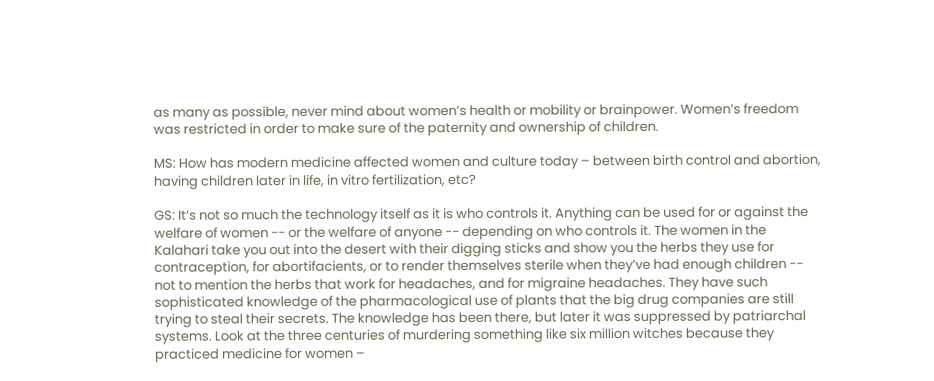as many as possible, never mind about women’s health or mobility or brainpower. Women’s freedom was restricted in order to make sure of the paternity and ownership of children.

MS: How has modern medicine affected women and culture today – between birth control and abortion, having children later in life, in vitro fertilization, etc?

GS: It’s not so much the technology itself as it is who controls it. Anything can be used for or against the welfare of women -- or the welfare of anyone -- depending on who controls it. The women in the Kalahari take you out into the desert with their digging sticks and show you the herbs they use for contraception, for abortifacients, or to render themselves sterile when they’ve had enough children -- not to mention the herbs that work for headaches, and for migraine headaches. They have such sophisticated knowledge of the pharmacological use of plants that the big drug companies are still trying to steal their secrets. The knowledge has been there, but later it was suppressed by patriarchal systems. Look at the three centuries of murdering something like six million witches because they practiced medicine for women –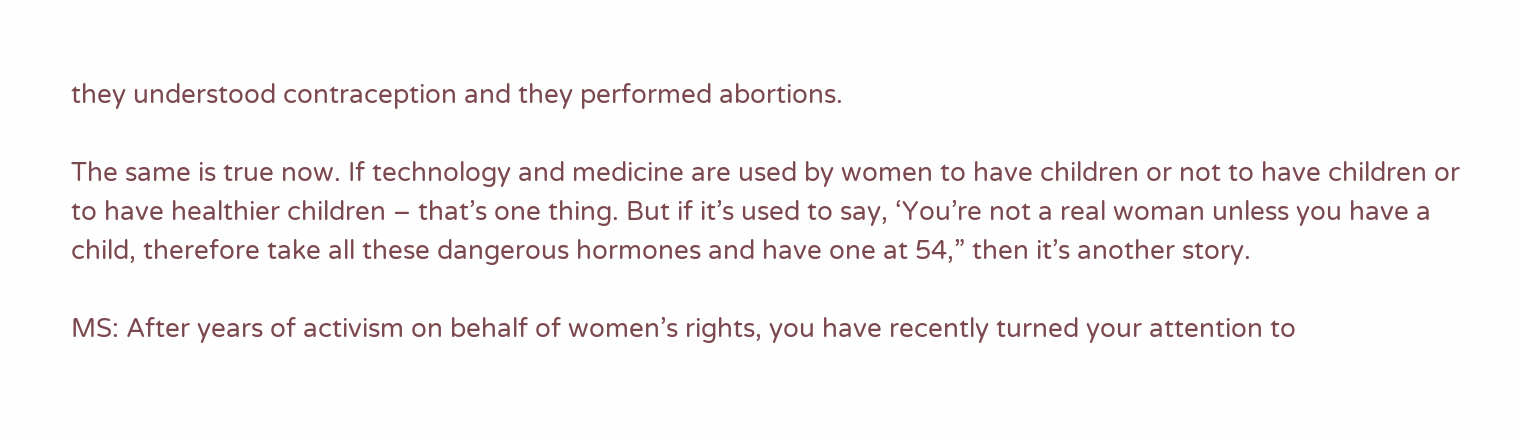they understood contraception and they performed abortions.

The same is true now. If technology and medicine are used by women to have children or not to have children or to have healthier children – that’s one thing. But if it’s used to say, ‘You’re not a real woman unless you have a child, therefore take all these dangerous hormones and have one at 54,” then it’s another story.

MS: After years of activism on behalf of women’s rights, you have recently turned your attention to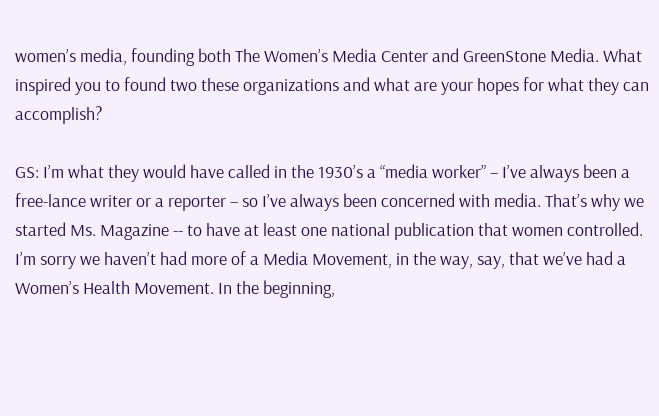women’s media, founding both The Women’s Media Center and GreenStone Media. What inspired you to found two these organizations and what are your hopes for what they can accomplish?

GS: I’m what they would have called in the 1930’s a “media worker” – I’ve always been a free-lance writer or a reporter – so I’ve always been concerned with media. That’s why we started Ms. Magazine -- to have at least one national publication that women controlled. I’m sorry we haven’t had more of a Media Movement, in the way, say, that we’ve had a Women’s Health Movement. In the beginning,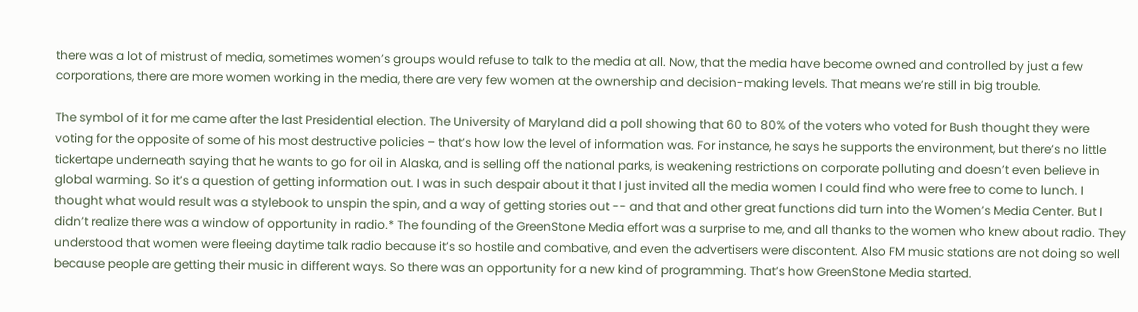there was a lot of mistrust of media, sometimes women’s groups would refuse to talk to the media at all. Now, that the media have become owned and controlled by just a few corporations, there are more women working in the media, there are very few women at the ownership and decision-making levels. That means we’re still in big trouble.

The symbol of it for me came after the last Presidential election. The University of Maryland did a poll showing that 60 to 80% of the voters who voted for Bush thought they were voting for the opposite of some of his most destructive policies – that’s how low the level of information was. For instance, he says he supports the environment, but there’s no little tickertape underneath saying that he wants to go for oil in Alaska, and is selling off the national parks, is weakening restrictions on corporate polluting and doesn’t even believe in global warming. So it’s a question of getting information out. I was in such despair about it that I just invited all the media women I could find who were free to come to lunch. I thought what would result was a stylebook to unspin the spin, and a way of getting stories out -- and that and other great functions did turn into the Women’s Media Center. But I didn’t realize there was a window of opportunity in radio.* The founding of the GreenStone Media effort was a surprise to me, and all thanks to the women who knew about radio. They understood that women were fleeing daytime talk radio because it’s so hostile and combative, and even the advertisers were discontent. Also FM music stations are not doing so well because people are getting their music in different ways. So there was an opportunity for a new kind of programming. That’s how GreenStone Media started.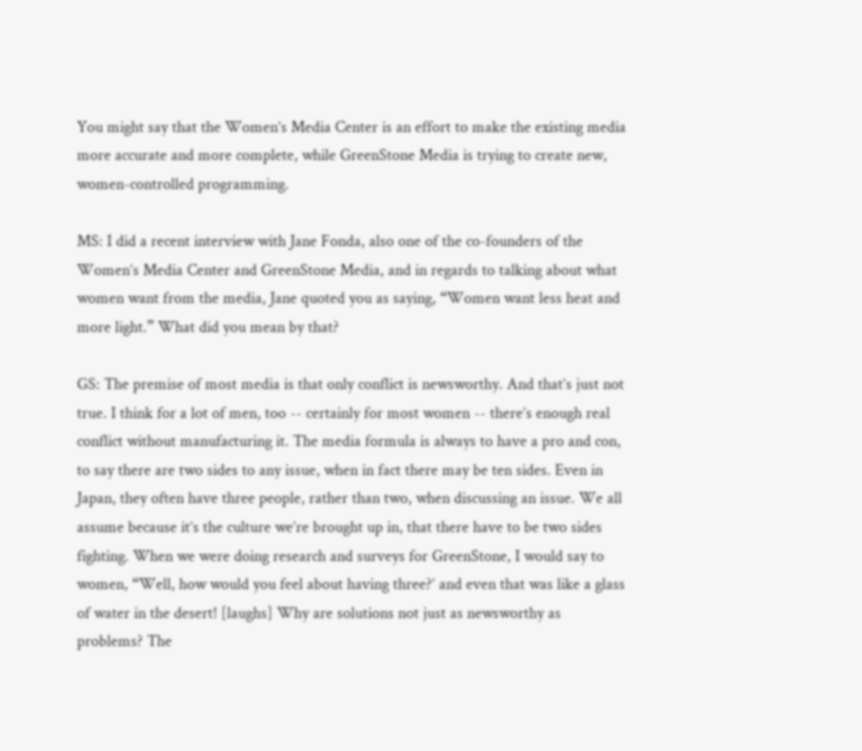You might say that the Women’s Media Center is an effort to make the existing media more accurate and more complete, while GreenStone Media is trying to create new, women-controlled programming.

MS: I did a recent interview with Jane Fonda, also one of the co-founders of the Women’s Media Center and GreenStone Media, and in regards to talking about what women want from the media, Jane quoted you as saying, “Women want less heat and more light.” What did you mean by that?

GS: The premise of most media is that only conflict is newsworthy. And that’s just not true. I think for a lot of men, too -- certainly for most women -- there’s enough real conflict without manufacturing it. The media formula is always to have a pro and con, to say there are two sides to any issue, when in fact there may be ten sides. Even in Japan, they often have three people, rather than two, when discussing an issue. We all assume because it’s the culture we’re brought up in, that there have to be two sides fighting. When we were doing research and surveys for GreenStone, I would say to women, “Well, how would you feel about having three?’ and even that was like a glass of water in the desert! [laughs] Why are solutions not just as newsworthy as problems? The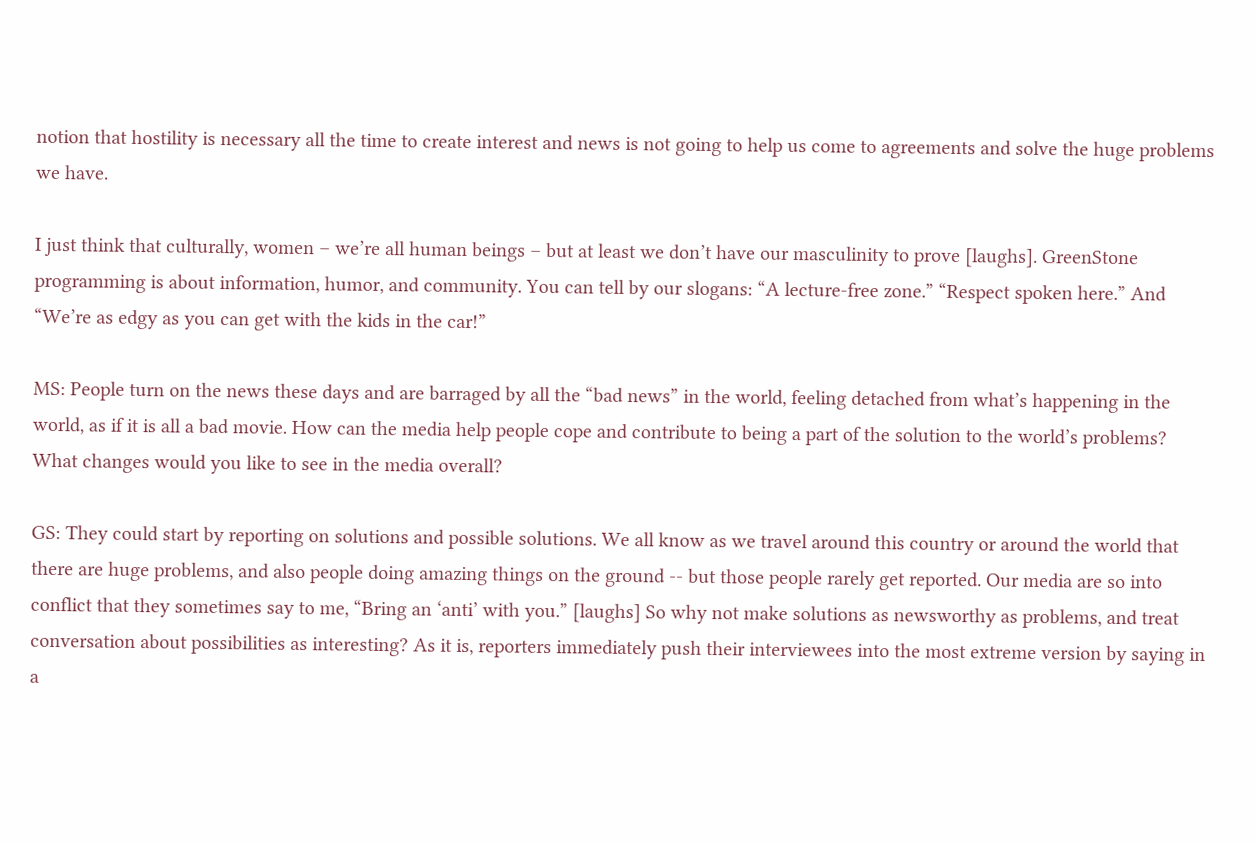notion that hostility is necessary all the time to create interest and news is not going to help us come to agreements and solve the huge problems we have.

I just think that culturally, women – we’re all human beings – but at least we don’t have our masculinity to prove [laughs]. GreenStone programming is about information, humor, and community. You can tell by our slogans: “A lecture-free zone.” “Respect spoken here.” And “We’re as edgy as you can get with the kids in the car!”

MS: People turn on the news these days and are barraged by all the “bad news” in the world, feeling detached from what’s happening in the world, as if it is all a bad movie. How can the media help people cope and contribute to being a part of the solution to the world’s problems? What changes would you like to see in the media overall?

GS: They could start by reporting on solutions and possible solutions. We all know as we travel around this country or around the world that there are huge problems, and also people doing amazing things on the ground -- but those people rarely get reported. Our media are so into conflict that they sometimes say to me, “Bring an ‘anti’ with you.” [laughs] So why not make solutions as newsworthy as problems, and treat conversation about possibilities as interesting? As it is, reporters immediately push their interviewees into the most extreme version by saying in a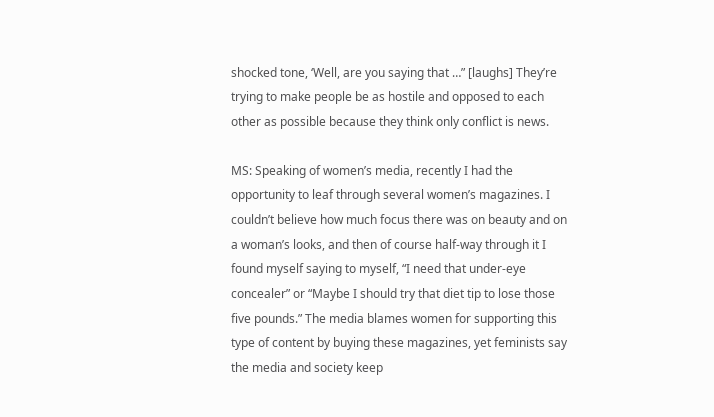shocked tone, ‘Well, are you saying that …” [laughs] They’re trying to make people be as hostile and opposed to each other as possible because they think only conflict is news.

MS: Speaking of women’s media, recently I had the opportunity to leaf through several women’s magazines. I couldn’t believe how much focus there was on beauty and on a woman’s looks, and then of course half-way through it I found myself saying to myself, “I need that under-eye concealer” or “Maybe I should try that diet tip to lose those five pounds.” The media blames women for supporting this type of content by buying these magazines, yet feminists say the media and society keep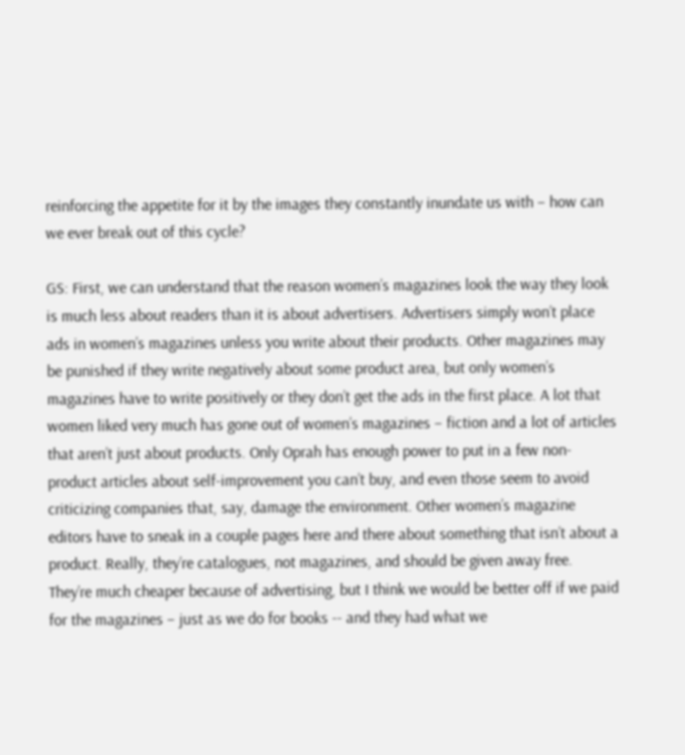reinforcing the appetite for it by the images they constantly inundate us with – how can we ever break out of this cycle?

GS: First, we can understand that the reason women’s magazines look the way they look is much less about readers than it is about advertisers. Advertisers simply won’t place ads in women’s magazines unless you write about their products. Other magazines may be punished if they write negatively about some product area, but only women’s magazines have to write positively or they don’t get the ads in the first place. A lot that women liked very much has gone out of women’s magazines – fiction and a lot of articles that aren’t just about products. Only Oprah has enough power to put in a few non-product articles about self-improvement you can’t buy, and even those seem to avoid criticizing companies that, say, damage the environment. Other women’s magazine editors have to sneak in a couple pages here and there about something that isn’t about a product. Really, they’re catalogues, not magazines, and should be given away free. They’re much cheaper because of advertising, but I think we would be better off if we paid for the magazines – just as we do for books -- and they had what we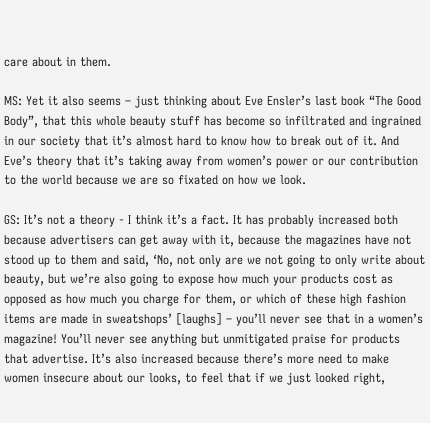care about in them.

MS: Yet it also seems – just thinking about Eve Ensler’s last book “The Good Body”, that this whole beauty stuff has become so infiltrated and ingrained in our society that it’s almost hard to know how to break out of it. And Eve’s theory that it’s taking away from women’s power or our contribution to the world because we are so fixated on how we look.

GS: It’s not a theory - I think it’s a fact. It has probably increased both because advertisers can get away with it, because the magazines have not stood up to them and said, ‘No, not only are we not going to only write about beauty, but we’re also going to expose how much your products cost as opposed as how much you charge for them, or which of these high fashion items are made in sweatshops’ [laughs] – you’ll never see that in a women’s magazine! You’ll never see anything but unmitigated praise for products that advertise. It’s also increased because there’s more need to make women insecure about our looks, to feel that if we just looked right,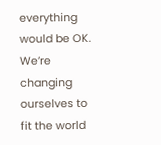everything would be OK. We’re changing ourselves to fit the world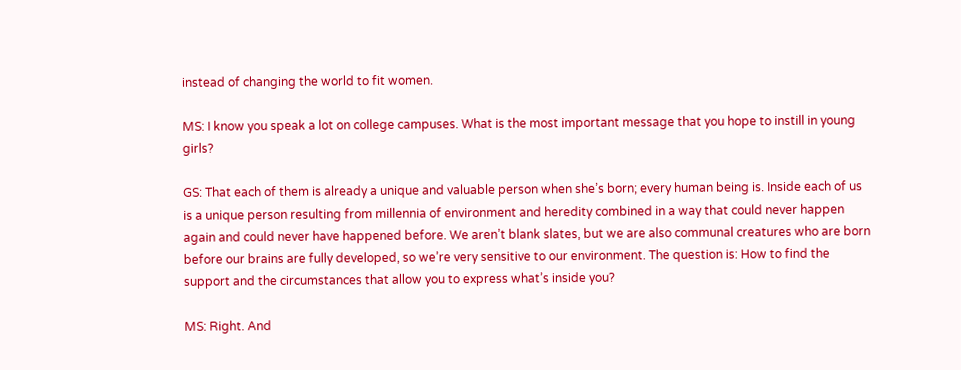instead of changing the world to fit women.

MS: I know you speak a lot on college campuses. What is the most important message that you hope to instill in young girls?

GS: That each of them is already a unique and valuable person when she’s born; every human being is. Inside each of us is a unique person resulting from millennia of environment and heredity combined in a way that could never happen again and could never have happened before. We aren’t blank slates, but we are also communal creatures who are born before our brains are fully developed, so we’re very sensitive to our environment. The question is: How to find the support and the circumstances that allow you to express what’s inside you?

MS: Right. And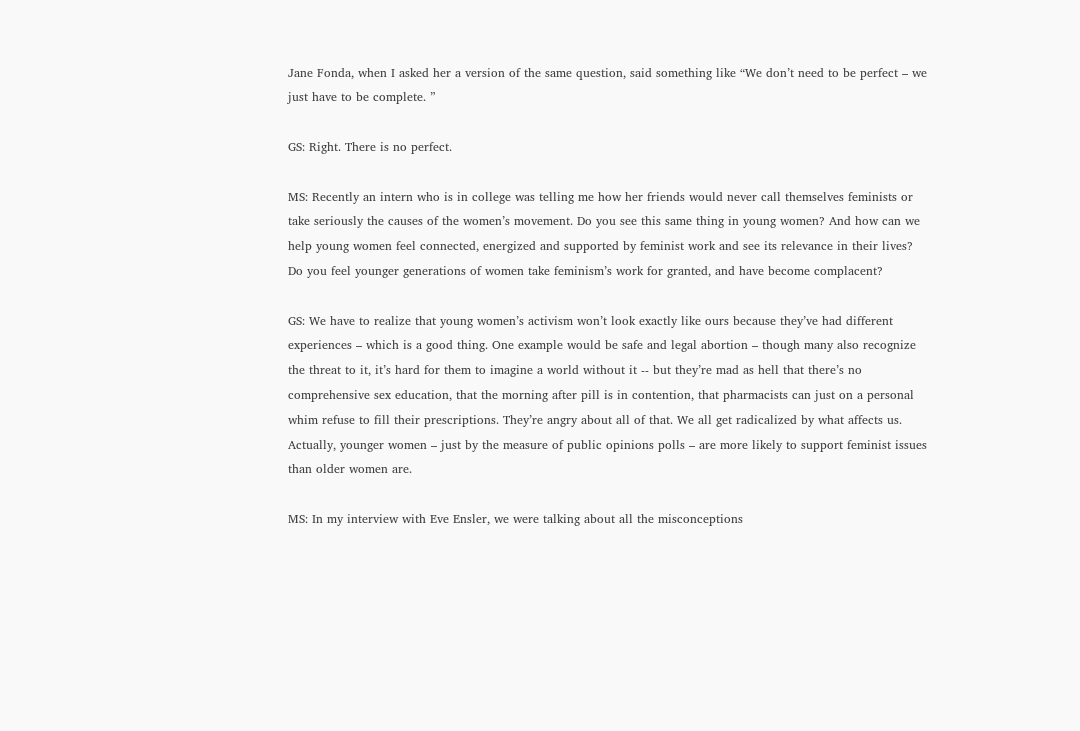Jane Fonda, when I asked her a version of the same question, said something like “We don’t need to be perfect – we just have to be complete. ”

GS: Right. There is no perfect.

MS: Recently an intern who is in college was telling me how her friends would never call themselves feminists or take seriously the causes of the women’s movement. Do you see this same thing in young women? And how can we help young women feel connected, energized and supported by feminist work and see its relevance in their lives? Do you feel younger generations of women take feminism’s work for granted, and have become complacent?

GS: We have to realize that young women’s activism won’t look exactly like ours because they’ve had different experiences – which is a good thing. One example would be safe and legal abortion – though many also recognize the threat to it, it’s hard for them to imagine a world without it -- but they’re mad as hell that there’s no comprehensive sex education, that the morning after pill is in contention, that pharmacists can just on a personal whim refuse to fill their prescriptions. They’re angry about all of that. We all get radicalized by what affects us. Actually, younger women – just by the measure of public opinions polls – are more likely to support feminist issues than older women are.

MS: In my interview with Eve Ensler, we were talking about all the misconceptions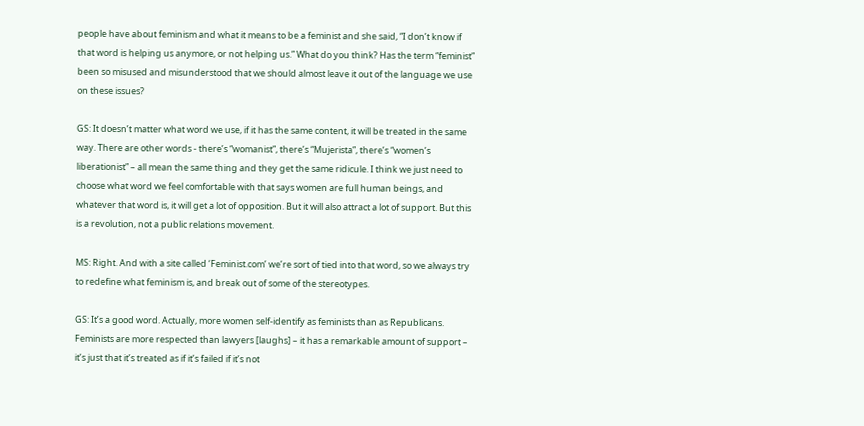people have about feminism and what it means to be a feminist and she said, “I don’t know if that word is helping us anymore, or not helping us.” What do you think? Has the term “feminist” been so misused and misunderstood that we should almost leave it out of the language we use on these issues?

GS: It doesn’t matter what word we use, if it has the same content, it will be treated in the same way. There are other words - there’s “womanist”, there’s “Mujerista”, there’s “women’s liberationist” – all mean the same thing and they get the same ridicule. I think we just need to choose what word we feel comfortable with that says women are full human beings, and whatever that word is, it will get a lot of opposition. But it will also attract a lot of support. But this is a revolution, not a public relations movement.

MS: Right. And with a site called ‘Feminist.com’ we’re sort of tied into that word, so we always try to redefine what feminism is, and break out of some of the stereotypes.

GS: It’s a good word. Actually, more women self-identify as feminists than as Republicans. Feminists are more respected than lawyers [laughs] – it has a remarkable amount of support – it’s just that it’s treated as if it’s failed if it’s not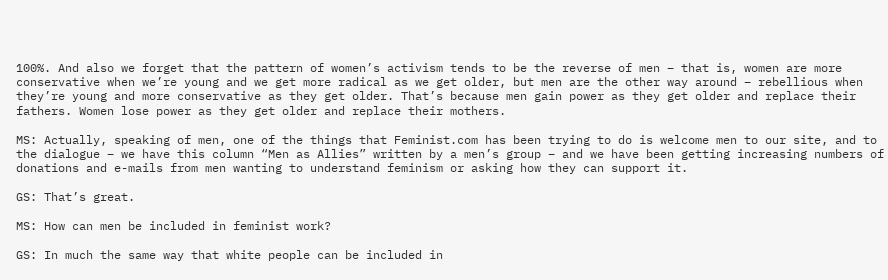100%. And also we forget that the pattern of women’s activism tends to be the reverse of men – that is, women are more conservative when we’re young and we get more radical as we get older, but men are the other way around – rebellious when they’re young and more conservative as they get older. That’s because men gain power as they get older and replace their fathers. Women lose power as they get older and replace their mothers.

MS: Actually, speaking of men, one of the things that Feminist.com has been trying to do is welcome men to our site, and to the dialogue – we have this column “Men as Allies” written by a men’s group – and we have been getting increasing numbers of donations and e-mails from men wanting to understand feminism or asking how they can support it.

GS: That’s great.

MS: How can men be included in feminist work?

GS: In much the same way that white people can be included in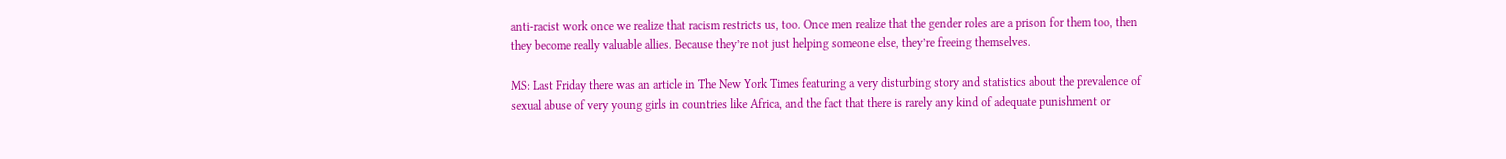anti-racist work once we realize that racism restricts us, too. Once men realize that the gender roles are a prison for them too, then they become really valuable allies. Because they’re not just helping someone else, they’re freeing themselves.

MS: Last Friday there was an article in The New York Times featuring a very disturbing story and statistics about the prevalence of sexual abuse of very young girls in countries like Africa, and the fact that there is rarely any kind of adequate punishment or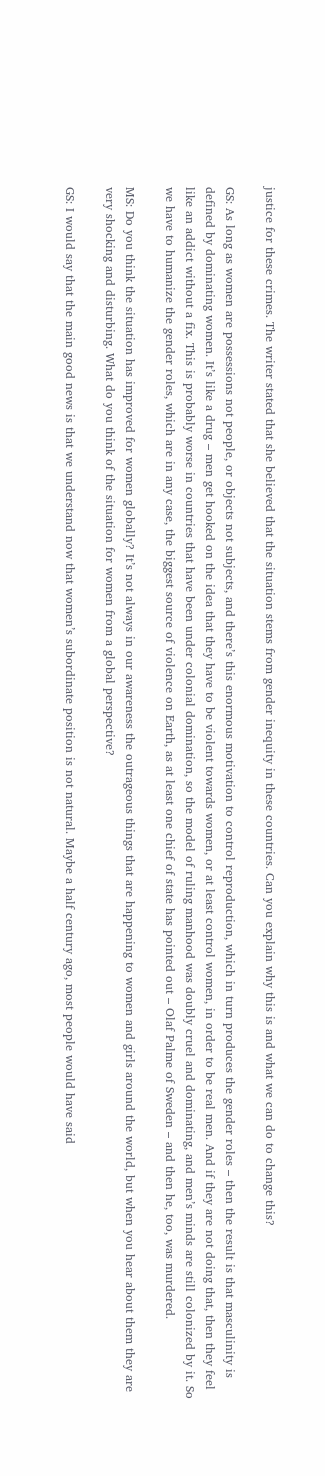justice for these crimes. The writer stated that she believed that the situation stems from gender inequity in these countries. Can you explain why this is and what we can do to change this?

GS: As long as women are possessions not people, or objects not subjects, and there’s this enormous motivation to control reproduction, which in turn produces the gender roles – then the result is that masculinity is defined by dominating women. It’s like a drug – men get hooked on the idea that they have to be violent towards women, or at least control women, in order to be real men. And if they are not doing that, then they feel like an addict without a fix. This is probably worse in countries that have been under colonial domination, so the model of ruling manhood was doubly cruel and dominating, and men’s minds are still colonized by it. So we have to humanize the gender roles, which are in any case, the biggest source of violence on Earth, as at least one chief of state has pointed out – Olaf Palme of Sweden – and then he, too, was murdered.

MS: Do you think the situation has improved for women globally? It’s not always in our awareness the outrageous things that are happening to women and girls around the world, but when you hear about them they are very shocking and disturbing. What do you think of the situation for women from a global perspective?

GS: I would say that the main good news is that we understand now that women’s subordinate position is not natural. Maybe a half century ago, most people would have said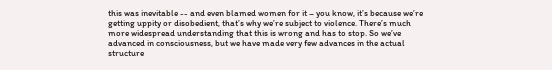this was inevitable -- and even blamed women for it – you know, it’s because we’re getting uppity or disobedient, that’s why we’re subject to violence. There’s much more widespread understanding that this is wrong and has to stop. So we’ve advanced in consciousness, but we have made very few advances in the actual structure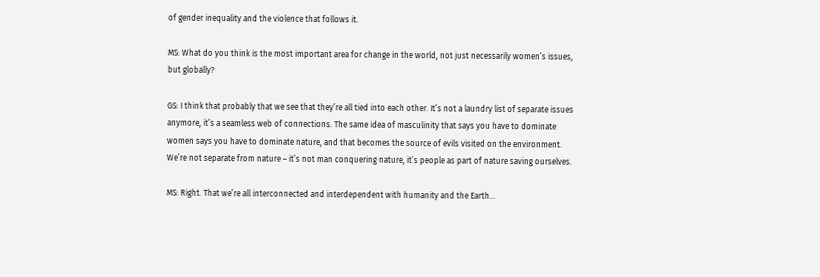of gender inequality and the violence that follows it.

MS: What do you think is the most important area for change in the world, not just necessarily women’s issues, but globally?

GS: I think that probably that we see that they’re all tied into each other. It’s not a laundry list of separate issues anymore, it’s a seamless web of connections. The same idea of masculinity that says you have to dominate women says you have to dominate nature, and that becomes the source of evils visited on the environment. We’re not separate from nature – it’s not man conquering nature, it’s people as part of nature saving ourselves.

MS: Right. That we’re all interconnected and interdependent with humanity and the Earth…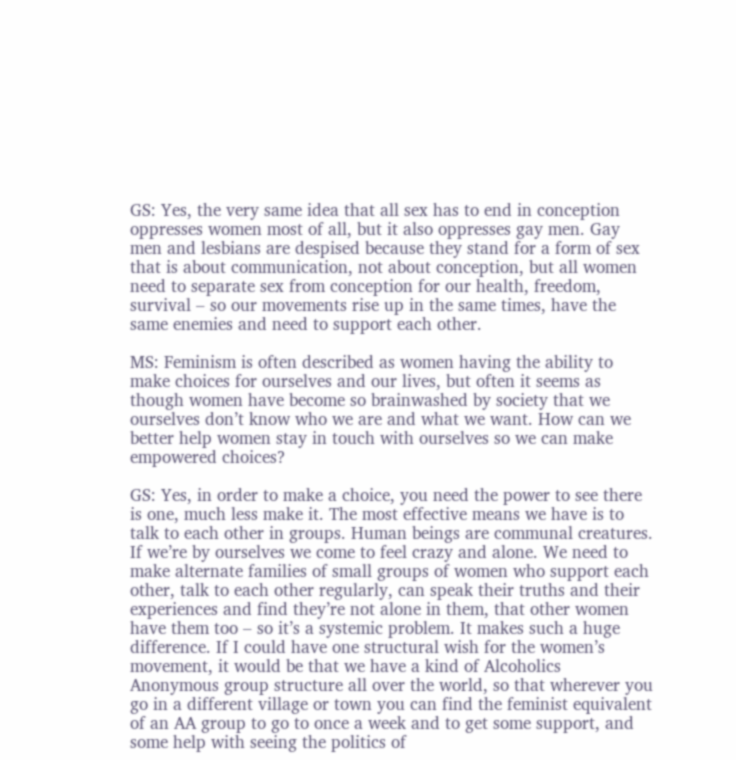GS: Yes, the very same idea that all sex has to end in conception oppresses women most of all, but it also oppresses gay men. Gay men and lesbians are despised because they stand for a form of sex that is about communication, not about conception, but all women need to separate sex from conception for our health, freedom, survival – so our movements rise up in the same times, have the same enemies and need to support each other.

MS: Feminism is often described as women having the ability to make choices for ourselves and our lives, but often it seems as though women have become so brainwashed by society that we ourselves don’t know who we are and what we want. How can we better help women stay in touch with ourselves so we can make empowered choices?

GS: Yes, in order to make a choice, you need the power to see there is one, much less make it. The most effective means we have is to talk to each other in groups. Human beings are communal creatures. If we’re by ourselves we come to feel crazy and alone. We need to make alternate families of small groups of women who support each other, talk to each other regularly, can speak their truths and their experiences and find they’re not alone in them, that other women have them too – so it’s a systemic problem. It makes such a huge difference. If I could have one structural wish for the women’s movement, it would be that we have a kind of Alcoholics Anonymous group structure all over the world, so that wherever you go in a different village or town you can find the feminist equivalent of an AA group to go to once a week and to get some support, and some help with seeing the politics of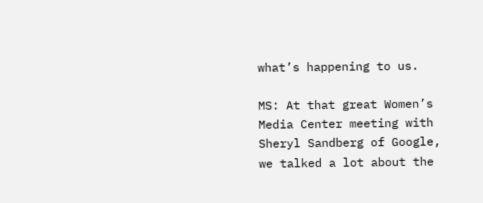what’s happening to us.

MS: At that great Women’s Media Center meeting with Sheryl Sandberg of Google, we talked a lot about the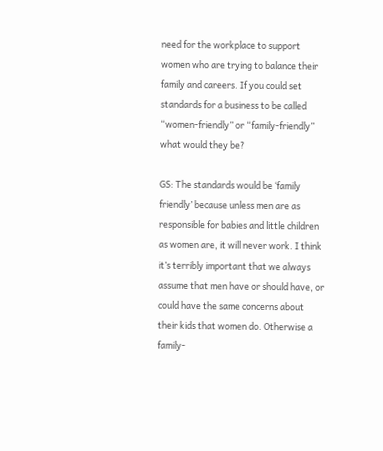need for the workplace to support women who are trying to balance their family and careers. If you could set standards for a business to be called “women-friendly” or “family-friendly” what would they be?

GS: The standards would be ‘family friendly’ because unless men are as responsible for babies and little children as women are, it will never work. I think it’s terribly important that we always assume that men have or should have, or could have the same concerns about their kids that women do. Otherwise a family-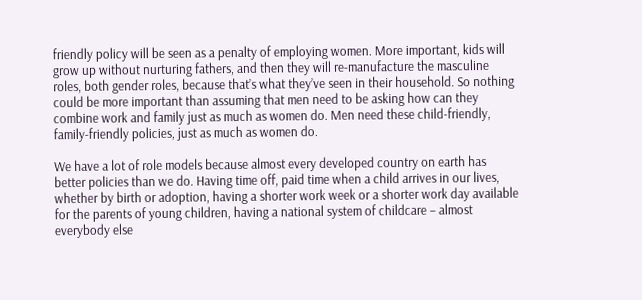friendly policy will be seen as a penalty of employing women. More important, kids will grow up without nurturing fathers, and then they will re-manufacture the masculine roles, both gender roles, because that’s what they’ve seen in their household. So nothing could be more important than assuming that men need to be asking how can they combine work and family just as much as women do. Men need these child-friendly, family-friendly policies, just as much as women do.

We have a lot of role models because almost every developed country on earth has better policies than we do. Having time off, paid time when a child arrives in our lives, whether by birth or adoption, having a shorter work week or a shorter work day available for the parents of young children, having a national system of childcare – almost everybody else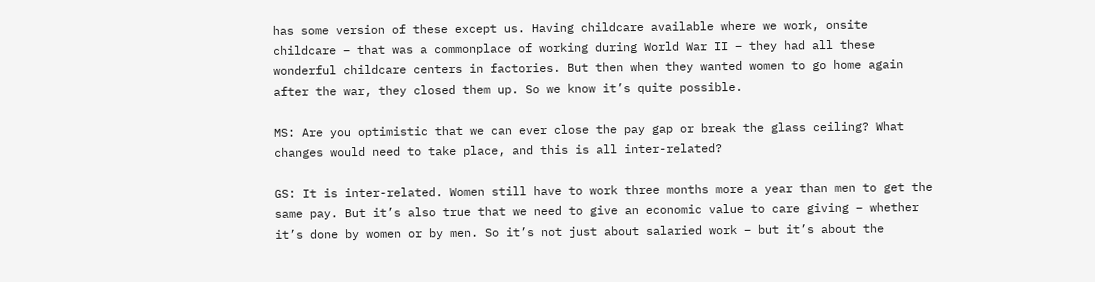has some version of these except us. Having childcare available where we work, onsite childcare – that was a commonplace of working during World War II – they had all these wonderful childcare centers in factories. But then when they wanted women to go home again after the war, they closed them up. So we know it’s quite possible.

MS: Are you optimistic that we can ever close the pay gap or break the glass ceiling? What changes would need to take place, and this is all inter-related?

GS: It is inter-related. Women still have to work three months more a year than men to get the same pay. But it’s also true that we need to give an economic value to care giving – whether it’s done by women or by men. So it’s not just about salaried work – but it’s about the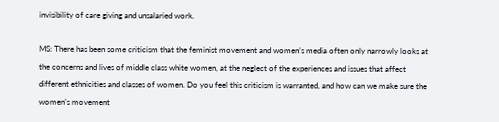invisibility of care giving and unsalaried work.

MS: There has been some criticism that the feminist movement and women’s media often only narrowly looks at the concerns and lives of middle class white women, at the neglect of the experiences and issues that affect different ethnicities and classes of women. Do you feel this criticism is warranted, and how can we make sure the women’s movement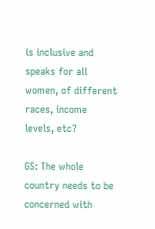is inclusive and speaks for all women, of different races, income levels, etc?

GS: The whole country needs to be concerned with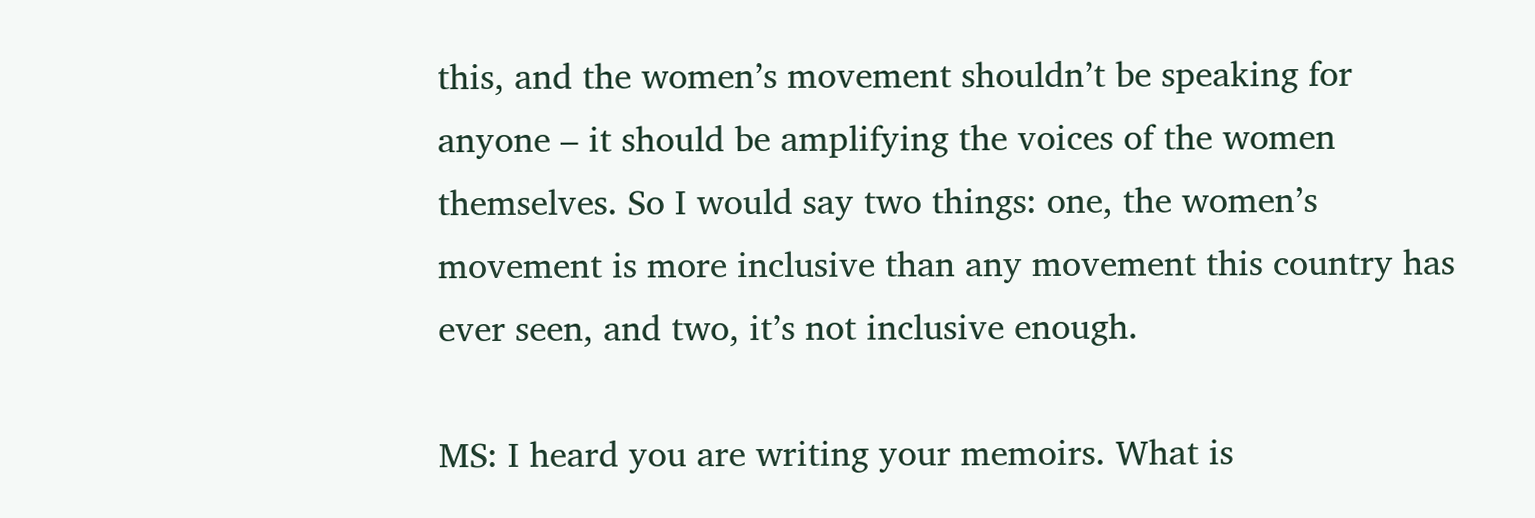this, and the women’s movement shouldn’t be speaking for anyone – it should be amplifying the voices of the women themselves. So I would say two things: one, the women’s movement is more inclusive than any movement this country has ever seen, and two, it’s not inclusive enough.

MS: I heard you are writing your memoirs. What is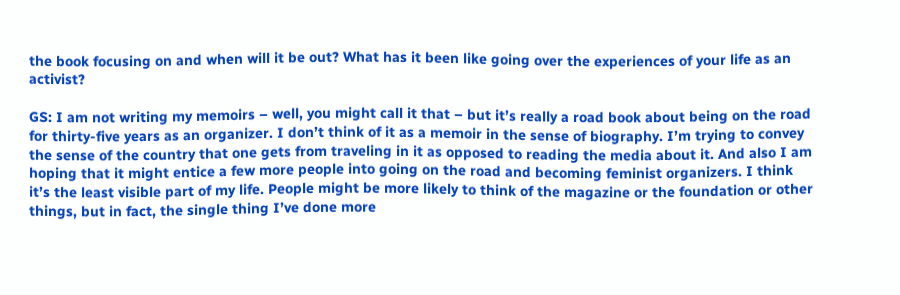the book focusing on and when will it be out? What has it been like going over the experiences of your life as an activist?

GS: I am not writing my memoirs – well, you might call it that – but it’s really a road book about being on the road for thirty-five years as an organizer. I don’t think of it as a memoir in the sense of biography. I’m trying to convey the sense of the country that one gets from traveling in it as opposed to reading the media about it. And also I am hoping that it might entice a few more people into going on the road and becoming feminist organizers. I think it’s the least visible part of my life. People might be more likely to think of the magazine or the foundation or other things, but in fact, the single thing I’ve done more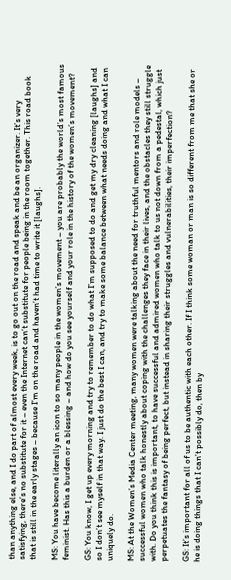than anything else, and I do part of almost every week, is to go out on the road and speak and be an organizer. It’s very satisfying, there’s no substitute for it – even the Internet can’t substitute for people being in the room together. This road book that is still in the early stages – because I’m on the road and haven’t had time to write it [laughs].

MS: You have become literally an icon to so many people in the women’s movement – you are probably the world’s most famous feminist. Has this a burden or a blessing – and how do you see yourself and your role in the history of the women’s movement?

GS: You know, I get up every morning and try to remember to do what I’m supposed to do and get my dry cleaning [laughs] and so I don’t see myself in that way. I just do the best I can, and try to make some balance between what needs doing and what I can uniquely do.

MS: At the Women’s Media Center meeting, many women were talking about the need for truthful mentors and role models – successful women who talk honestly about coping with the challenges they face in their lives, and the obstacles they still struggle with. Do you think this is important, to have successful and admired women who talk to us not down from a pedestal, which just perpetuates the fantasy of being perfect, but instead in sharing their struggles and vulnerabilities, their imperfection?

GS: It’s important for all of us to be authentic with each other. If I think some woman or man is so different from me that she or he is doing things that I can’t possibly do, then by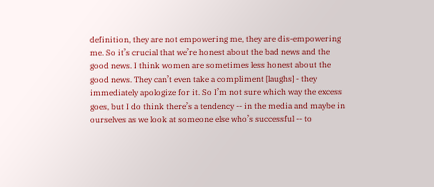definition, they are not empowering me, they are dis-empowering me. So it’s crucial that we’re honest about the bad news and the good news. I think women are sometimes less honest about the good news. They can’t even take a compliment [laughs] - they immediately apologize for it. So I’m not sure which way the excess goes, but I do think there’s a tendency -- in the media and maybe in ourselves as we look at someone else who’s successful -- to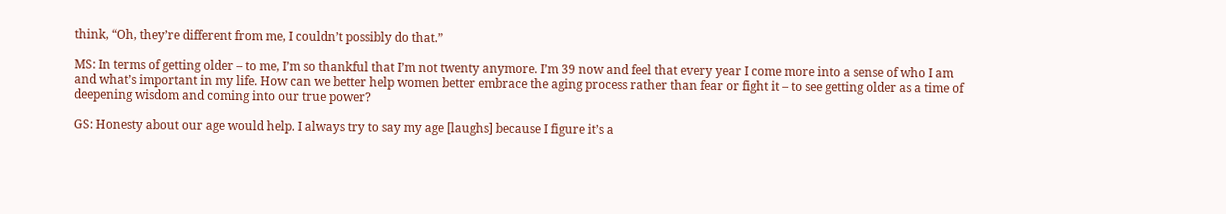think, “Oh, they’re different from me, I couldn’t possibly do that.”

MS: In terms of getting older – to me, I’m so thankful that I’m not twenty anymore. I’m 39 now and feel that every year I come more into a sense of who I am and what’s important in my life. How can we better help women better embrace the aging process rather than fear or fight it – to see getting older as a time of deepening wisdom and coming into our true power?

GS: Honesty about our age would help. I always try to say my age [laughs] because I figure it’s a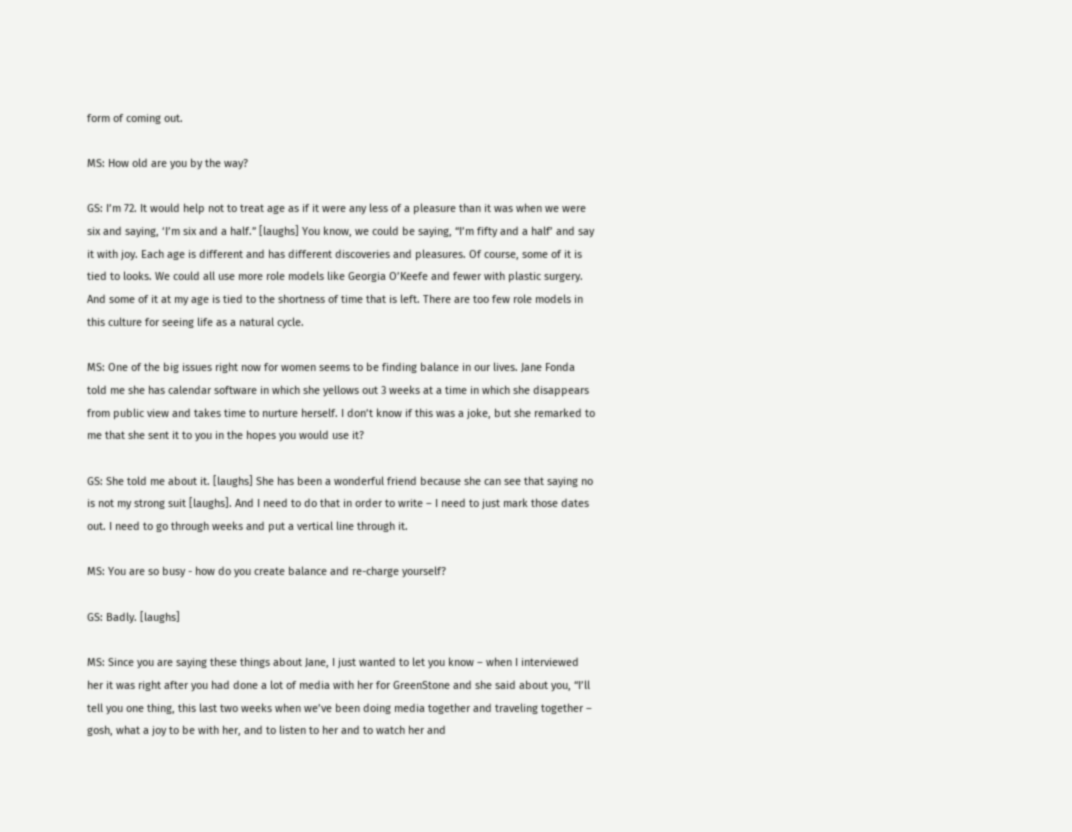form of coming out.

MS: How old are you by the way?

GS: I’m 72. It would help not to treat age as if it were any less of a pleasure than it was when we were six and saying, ‘I’m six and a half.” [laughs] You know, we could be saying, “I’m fifty and a half’ and say it with joy. Each age is different and has different discoveries and pleasures. Of course, some of it is tied to looks. We could all use more role models like Georgia O’Keefe and fewer with plastic surgery. And some of it at my age is tied to the shortness of time that is left. There are too few role models in this culture for seeing life as a natural cycle.

MS: One of the big issues right now for women seems to be finding balance in our lives. Jane Fonda told me she has calendar software in which she yellows out 3 weeks at a time in which she disappears from public view and takes time to nurture herself. I don’t know if this was a joke, but she remarked to me that she sent it to you in the hopes you would use it?

GS: She told me about it. [laughs] She has been a wonderful friend because she can see that saying no is not my strong suit [laughs]. And I need to do that in order to write – I need to just mark those dates out. I need to go through weeks and put a vertical line through it.

MS: You are so busy - how do you create balance and re-charge yourself?

GS: Badly. [laughs]

MS: Since you are saying these things about Jane, I just wanted to let you know – when I interviewed her it was right after you had done a lot of media with her for GreenStone and she said about you, “I’ll tell you one thing, this last two weeks when we’ve been doing media together and traveling together – gosh, what a joy to be with her, and to listen to her and to watch her and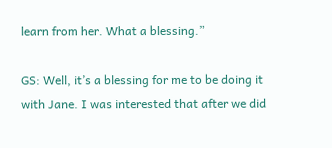learn from her. What a blessing.”

GS: Well, it’s a blessing for me to be doing it with Jane. I was interested that after we did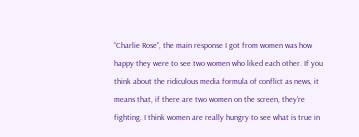“Charlie Rose”, the main response I got from women was how happy they were to see two women who liked each other. If you think about the ridiculous media formula of conflict as news, it means that, if there are two women on the screen, they’re fighting. I think women are really hungry to see what is true in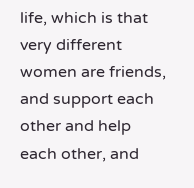life, which is that very different women are friends, and support each other and help each other, and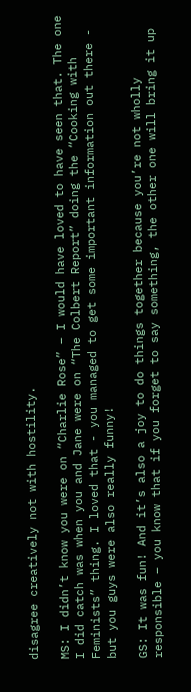disagree creatively not with hostility.

MS: I didn’t know you were on “Charlie Rose” – I would have loved to have seen that. The one I did catch was when you and Jane were on “The Colbert Report” doing the “Cooking with Feminists” thing. I loved that - you managed to get some important information out there - but you guys were also really funny!

GS: It was fun! And it’s also a joy to do things together because you’re not wholly responsible – you know that if you forget to say something, the other one will bring it up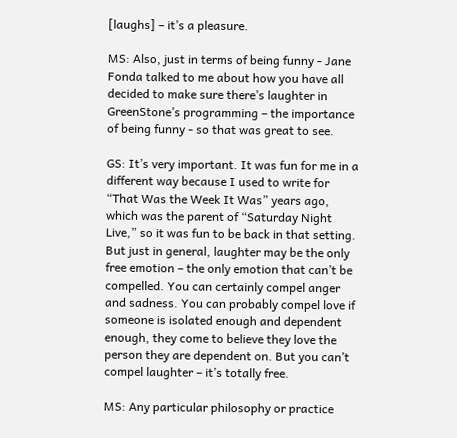[laughs] – it’s a pleasure.

MS: Also, just in terms of being funny - Jane Fonda talked to me about how you have all decided to make sure there’s laughter in GreenStone’s programming – the importance of being funny - so that was great to see.

GS: It’s very important. It was fun for me in a different way because I used to write for “That Was the Week It Was” years ago, which was the parent of “Saturday Night Live,” so it was fun to be back in that setting. But just in general, laughter may be the only free emotion – the only emotion that can’t be compelled. You can certainly compel anger and sadness. You can probably compel love if someone is isolated enough and dependent enough, they come to believe they love the person they are dependent on. But you can’t compel laughter – it’s totally free.

MS: Any particular philosophy or practice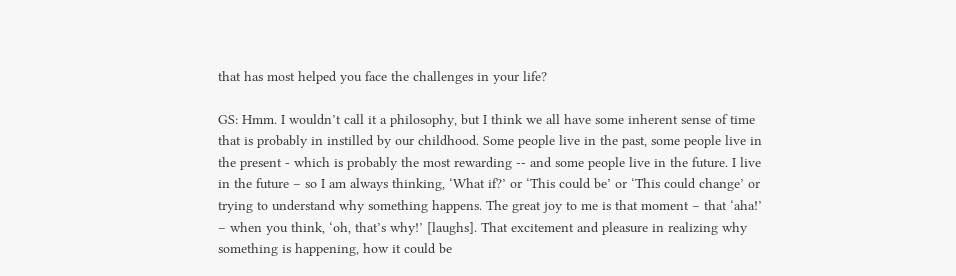that has most helped you face the challenges in your life?

GS: Hmm. I wouldn’t call it a philosophy, but I think we all have some inherent sense of time that is probably in instilled by our childhood. Some people live in the past, some people live in the present - which is probably the most rewarding -- and some people live in the future. I live in the future – so I am always thinking, ‘What if?’ or ‘This could be’ or ‘This could change’ or trying to understand why something happens. The great joy to me is that moment – that ‘aha!’ – when you think, ‘oh, that’s why!’ [laughs]. That excitement and pleasure in realizing why something is happening, how it could be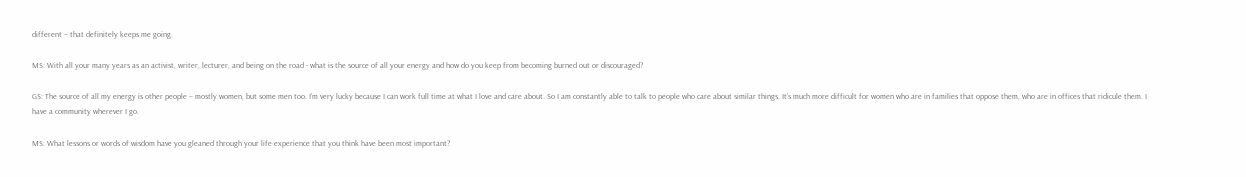different – that definitely keeps me going.

MS: With all your many years as an activist, writer, lecturer, and being on the road - what is the source of all your energy and how do you keep from becoming burned out or discouraged?

GS: The source of all my energy is other people – mostly women, but some men too. I’m very lucky because I can work full time at what I love and care about. So I am constantly able to talk to people who care about similar things. It’s much more difficult for women who are in families that oppose them, who are in offices that ridicule them. I have a community wherever I go.

MS: What lessons or words of wisdom have you gleaned through your life experience that you think have been most important?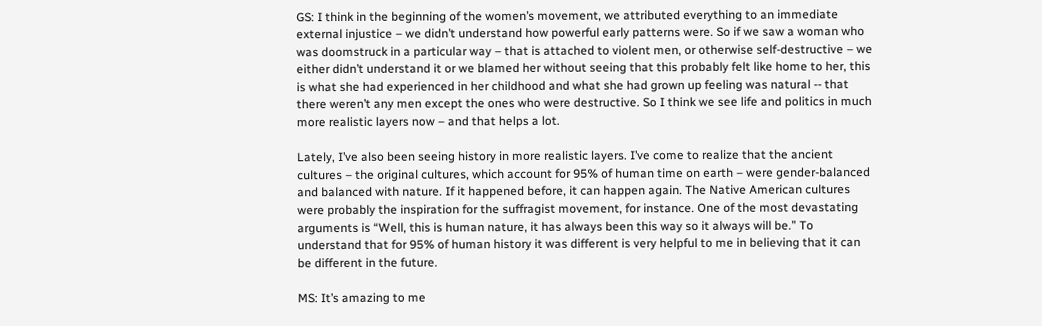GS: I think in the beginning of the women’s movement, we attributed everything to an immediate external injustice – we didn’t understand how powerful early patterns were. So if we saw a woman who was doomstruck in a particular way – that is attached to violent men, or otherwise self-destructive – we either didn’t understand it or we blamed her without seeing that this probably felt like home to her, this is what she had experienced in her childhood and what she had grown up feeling was natural -- that there weren’t any men except the ones who were destructive. So I think we see life and politics in much more realistic layers now – and that helps a lot.

Lately, I’ve also been seeing history in more realistic layers. I’ve come to realize that the ancient cultures – the original cultures, which account for 95% of human time on earth – were gender-balanced and balanced with nature. If it happened before, it can happen again. The Native American cultures were probably the inspiration for the suffragist movement, for instance. One of the most devastating arguments is “Well, this is human nature, it has always been this way so it always will be.” To understand that for 95% of human history it was different is very helpful to me in believing that it can be different in the future.

MS: It’s amazing to me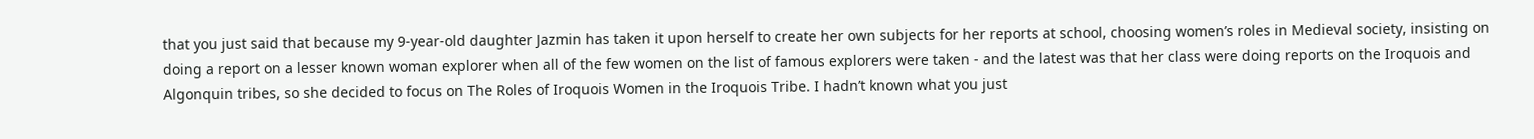that you just said that because my 9-year-old daughter Jazmin has taken it upon herself to create her own subjects for her reports at school, choosing women’s roles in Medieval society, insisting on doing a report on a lesser known woman explorer when all of the few women on the list of famous explorers were taken - and the latest was that her class were doing reports on the Iroquois and Algonquin tribes, so she decided to focus on The Roles of Iroquois Women in the Iroquois Tribe. I hadn’t known what you just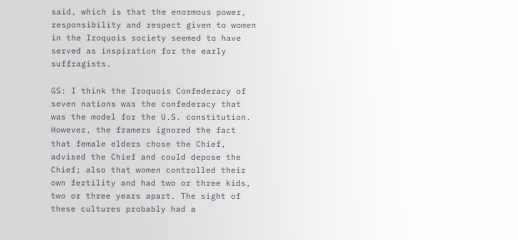said, which is that the enormous power, responsibility and respect given to women in the Iroquois society seemed to have served as inspiration for the early suffragists.

GS: I think the Iroquois Confederacy of seven nations was the confederacy that was the model for the U.S. constitution. However, the framers ignored the fact that female elders chose the Chief, advised the Chief and could depose the Chief; also that women controlled their own fertility and had two or three kids, two or three years apart. The sight of these cultures probably had a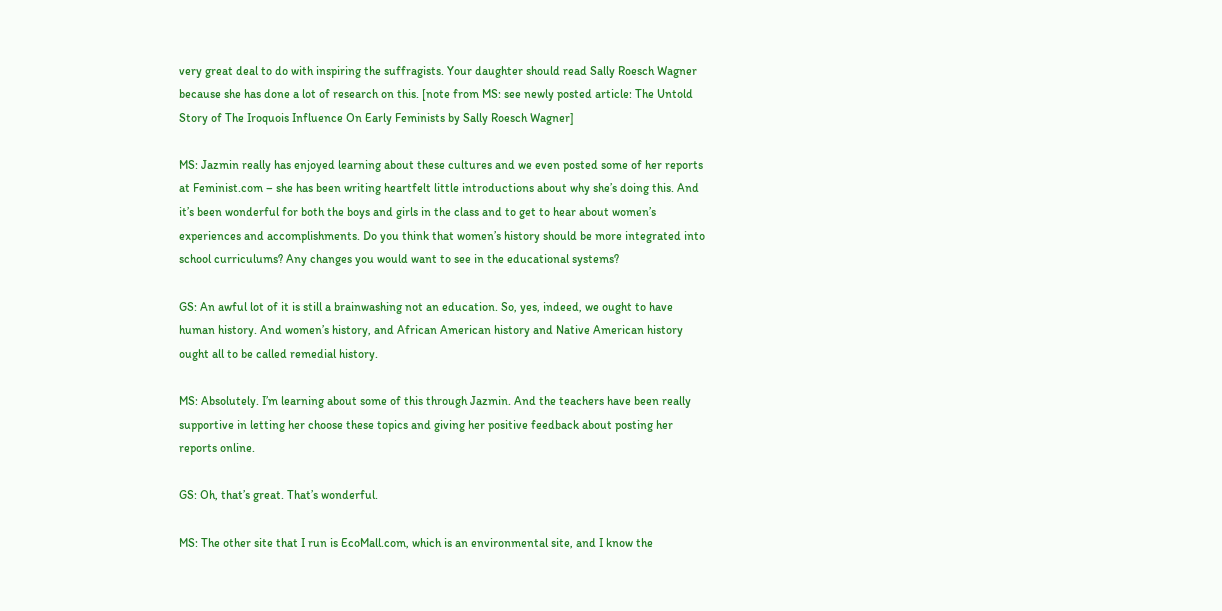very great deal to do with inspiring the suffragists. Your daughter should read Sally Roesch Wagner because she has done a lot of research on this. [note from MS: see newly posted article: The Untold Story of The Iroquois Influence On Early Feminists by Sally Roesch Wagner]

MS: Jazmin really has enjoyed learning about these cultures and we even posted some of her reports at Feminist.com – she has been writing heartfelt little introductions about why she’s doing this. And it’s been wonderful for both the boys and girls in the class and to get to hear about women’s experiences and accomplishments. Do you think that women’s history should be more integrated into school curriculums? Any changes you would want to see in the educational systems?

GS: An awful lot of it is still a brainwashing not an education. So, yes, indeed, we ought to have human history. And women’s history, and African American history and Native American history ought all to be called remedial history.

MS: Absolutely. I’m learning about some of this through Jazmin. And the teachers have been really supportive in letting her choose these topics and giving her positive feedback about posting her reports online.

GS: Oh, that’s great. That’s wonderful.

MS: The other site that I run is EcoMall.com, which is an environmental site, and I know the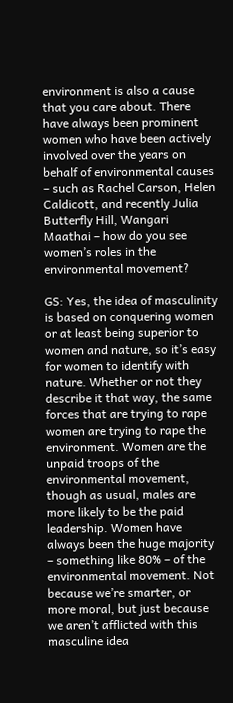environment is also a cause that you care about. There have always been prominent women who have been actively involved over the years on behalf of environmental causes – such as Rachel Carson, Helen Caldicott, and recently Julia Butterfly Hill, Wangari Maathai – how do you see women’s roles in the environmental movement?

GS: Yes, the idea of masculinity is based on conquering women or at least being superior to women and nature, so it’s easy for women to identify with nature. Whether or not they describe it that way, the same forces that are trying to rape women are trying to rape the environment. Women are the unpaid troops of the environmental movement, though as usual, males are more likely to be the paid leadership. Women have always been the huge majority – something like 80% – of the environmental movement. Not because we’re smarter, or more moral, but just because we aren’t afflicted with this masculine idea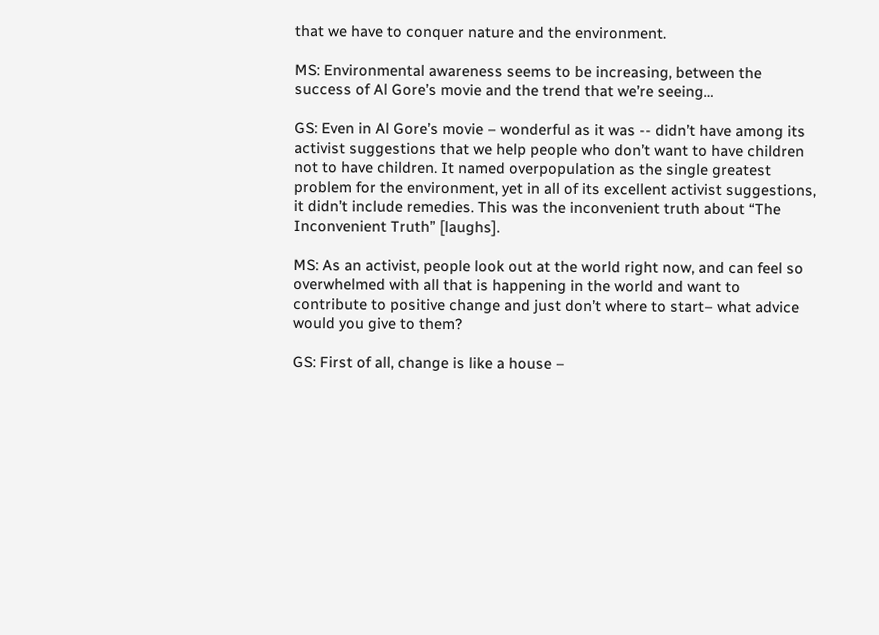that we have to conquer nature and the environment.

MS: Environmental awareness seems to be increasing, between the success of Al Gore’s movie and the trend that we’re seeing…

GS: Even in Al Gore’s movie – wonderful as it was -- didn’t have among its activist suggestions that we help people who don’t want to have children not to have children. It named overpopulation as the single greatest problem for the environment, yet in all of its excellent activist suggestions, it didn’t include remedies. This was the inconvenient truth about “The Inconvenient Truth” [laughs].

MS: As an activist, people look out at the world right now, and can feel so overwhelmed with all that is happening in the world and want to contribute to positive change and just don’t where to start– what advice would you give to them?

GS: First of all, change is like a house –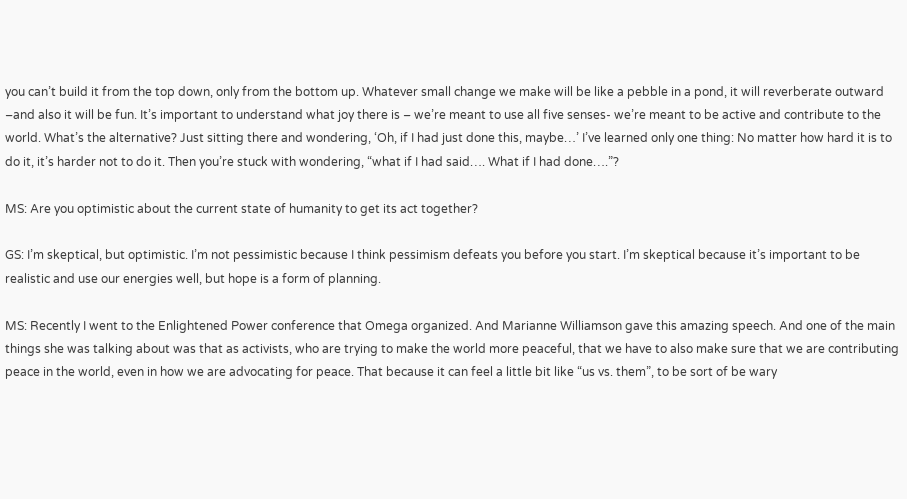you can’t build it from the top down, only from the bottom up. Whatever small change we make will be like a pebble in a pond, it will reverberate outward –and also it will be fun. It’s important to understand what joy there is – we’re meant to use all five senses- we’re meant to be active and contribute to the world. What’s the alternative? Just sitting there and wondering, ‘Oh, if I had just done this, maybe…’ I’ve learned only one thing: No matter how hard it is to do it, it’s harder not to do it. Then you’re stuck with wondering, “what if I had said…. What if I had done….”?

MS: Are you optimistic about the current state of humanity to get its act together?

GS: I’m skeptical, but optimistic. I’m not pessimistic because I think pessimism defeats you before you start. I’m skeptical because it’s important to be realistic and use our energies well, but hope is a form of planning.

MS: Recently I went to the Enlightened Power conference that Omega organized. And Marianne Williamson gave this amazing speech. And one of the main things she was talking about was that as activists, who are trying to make the world more peaceful, that we have to also make sure that we are contributing peace in the world, even in how we are advocating for peace. That because it can feel a little bit like “us vs. them”, to be sort of be wary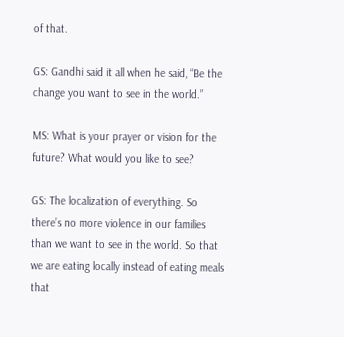of that.

GS: Gandhi said it all when he said, “Be the change you want to see in the world.”

MS: What is your prayer or vision for the future? What would you like to see?

GS: The localization of everything. So there’s no more violence in our families than we want to see in the world. So that we are eating locally instead of eating meals that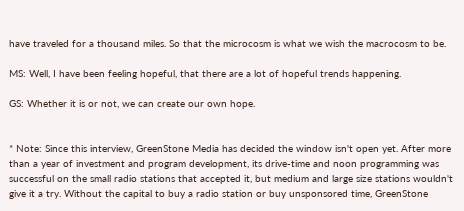have traveled for a thousand miles. So that the microcosm is what we wish the macrocosm to be.

MS: Well, I have been feeling hopeful, that there are a lot of hopeful trends happening.

GS: Whether it is or not, we can create our own hope.


* Note: Since this interview, GreenStone Media has decided the window isn't open yet. After more than a year of investment and program development, its drive-time and noon programming was successful on the small radio stations that accepted it, but medium and large size stations wouldn't give it a try. Without the capital to buy a radio station or buy unsponsored time, GreenStone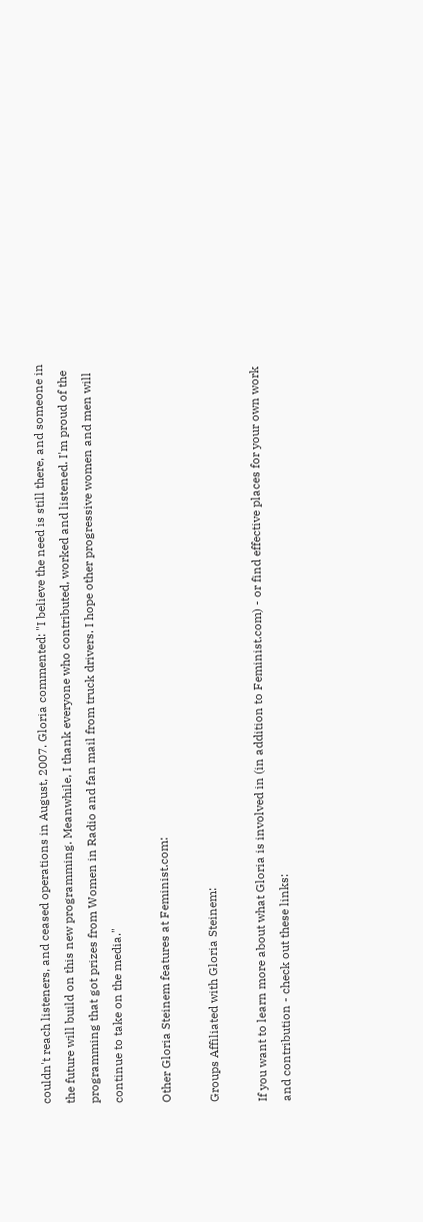couldn't reach listeners, and ceased operations in August, 2007. Gloria commented: "I believe the need is still there, and someone in the future will build on this new programming. Meanwhile, I thank everyone who contributed, worked and listened. I'm proud of the programming that got prizes from Women in Radio and fan mail from truck drivers. I hope other progressive women and men will continue to take on the media."

Other Gloria Steinem features at Feminist.com:

Groups Affiliated with Gloria Steinem:

If you want to learn more about what Gloria is involved in (in addition to Feminist.com) - or find effective places for your own work and contribution - check out these links: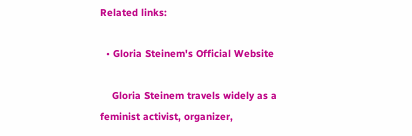Related links:

  • Gloria Steinem's Official Website

    Gloria Steinem travels widely as a feminist activist, organizer,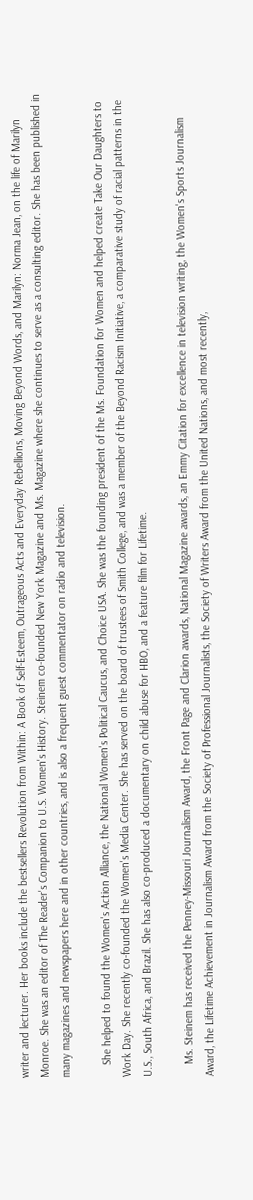writer and lecturer. Her books include the bestsellers Revolution from Within: A Book of Self-Esteem, Outrageous Acts and Everyday Rebellions, Moving Beyond Words, and Marilyn: Norma Jean, on the life of Marilyn Monroe. She was an editor of The Reader's Companion to U.S. Women's History. Steinem co-founded New York Magazine and Ms. Magazine where she continues to serve as a consulting editor. She has been published in many magazines and newspapers here and in other countries, and is also a frequent guest commentator on radio and television.

    She helped to found the Women's Action Alliance, the National Women's Political Caucus, and Choice USA. She was the founding president of the Ms. Foundation for Women and helped create Take Our Daughters to Work Day. She recently co-founded the Women's Media Center. She has served on the board of trustees of Smith College, and was a member of the Beyond Racism Initiative, a comparative study of racial patterns in the U.S., South Africa, and Brazil. She has also co-produced a documentary on child abuse for HBO, and a feature film for Lifetime.

    Ms. Steinem has received the Penney-Missouri Journalism Award, the Front Page and Clarion awards, National Magazine awards, an Emmy Citation for excellence in television writing, the Women's Sports Journalism Award, the Lifetime Achievement in Journalism Award from the Society of Professional Journalists, the Society of Writers Award from the United Nations, and most recently,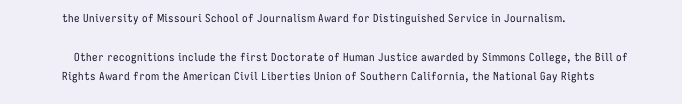the University of Missouri School of Journalism Award for Distinguished Service in Journalism.

    Other recognitions include the first Doctorate of Human Justice awarded by Simmons College, the Bill of Rights Award from the American Civil Liberties Union of Southern California, the National Gay Rights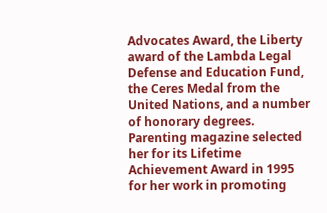Advocates Award, the Liberty award of the Lambda Legal Defense and Education Fund, the Ceres Medal from the United Nations, and a number of honorary degrees. Parenting magazine selected her for its Lifetime Achievement Award in 1995 for her work in promoting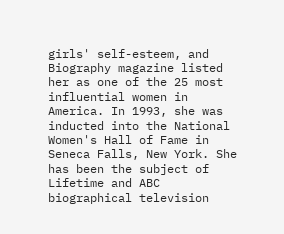girls' self-esteem, and Biography magazine listed her as one of the 25 most influential women in America. In 1993, she was inducted into the National Women's Hall of Fame in Seneca Falls, New York. She has been the subject of Lifetime and ABC biographical television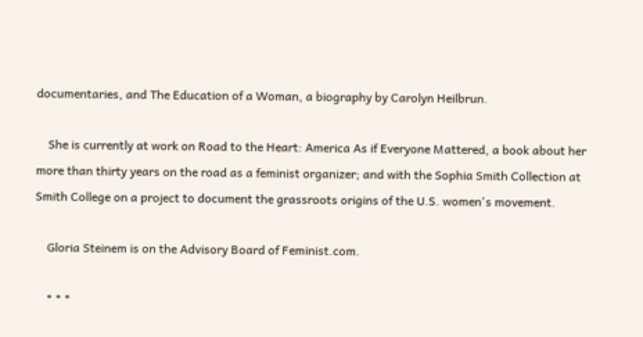documentaries, and The Education of a Woman, a biography by Carolyn Heilbrun.

    She is currently at work on Road to the Heart: America As if Everyone Mattered, a book about her more than thirty years on the road as a feminist organizer; and with the Sophia Smith Collection at Smith College on a project to document the grassroots origins of the U.S. women's movement.

    Gloria Steinem is on the Advisory Board of Feminist.com.

    * * *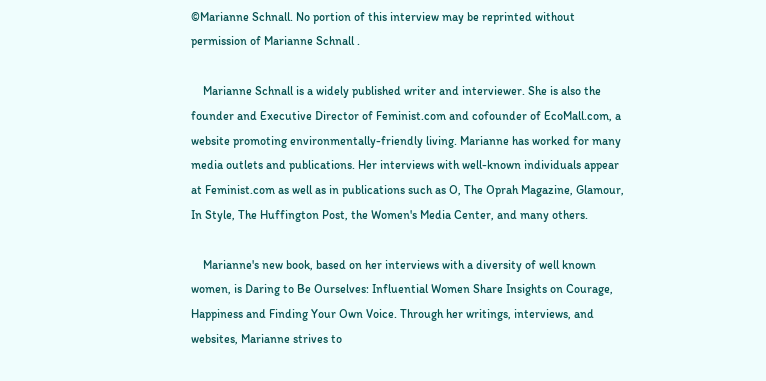©Marianne Schnall. No portion of this interview may be reprinted without permission of Marianne Schnall .

    Marianne Schnall is a widely published writer and interviewer. She is also the founder and Executive Director of Feminist.com and cofounder of EcoMall.com, a website promoting environmentally-friendly living. Marianne has worked for many media outlets and publications. Her interviews with well-known individuals appear at Feminist.com as well as in publications such as O, The Oprah Magazine, Glamour, In Style, The Huffington Post, the Women's Media Center, and many others.

    Marianne's new book, based on her interviews with a diversity of well known women, is Daring to Be Ourselves: Influential Women Share Insights on Courage, Happiness and Finding Your Own Voice. Through her writings, interviews, and websites, Marianne strives to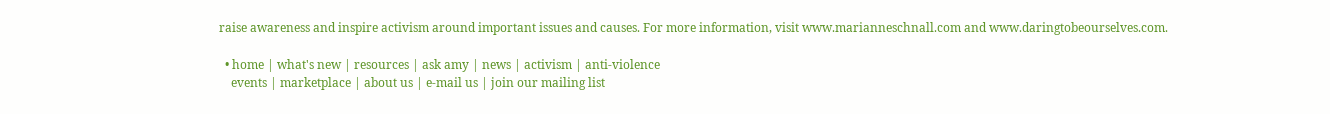raise awareness and inspire activism around important issues and causes. For more information, visit www.marianneschnall.com and www.daringtobeourselves.com.

  • home | what's new | resources | ask amy | news | activism | anti-violence
    events | marketplace | about us | e-mail us | join our mailing list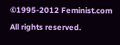©1995-2012 Feminist.com All rights reserved.